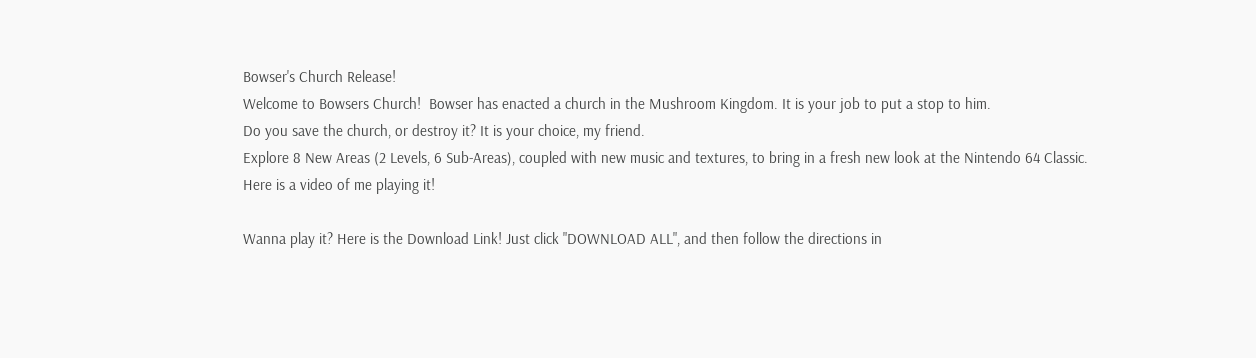Bowser's Church Release!
Welcome to Bowsers Church!  Bowser has enacted a church in the Mushroom Kingdom. It is your job to put a stop to him.
Do you save the church, or destroy it? It is your choice, my friend.
Explore 8 New Areas (2 Levels, 6 Sub-Areas), coupled with new music and textures, to bring in a fresh new look at the Nintendo 64 Classic.
Here is a video of me playing it!

Wanna play it? Here is the Download Link! Just click "DOWNLOAD ALL", and then follow the directions in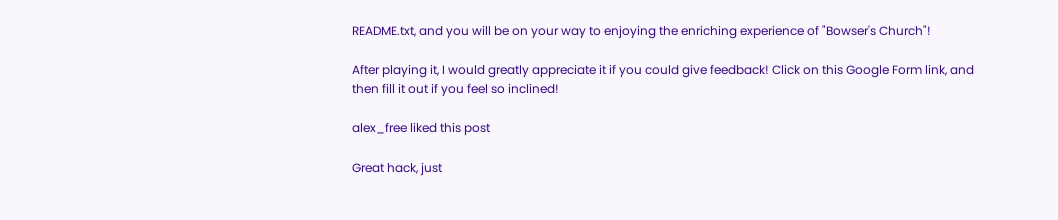README.txt, and you will be on your way to enjoying the enriching experience of "Bowser's Church"!

After playing it, I would greatly appreciate it if you could give feedback! Click on this Google Form link, and then fill it out if you feel so inclined!

alex_free liked this post

Great hack, just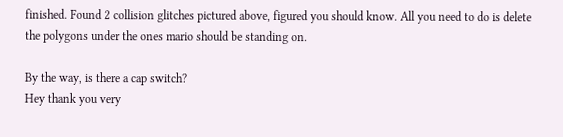finished. Found 2 collision glitches pictured above, figured you should know. All you need to do is delete the polygons under the ones mario should be standing on.

By the way, is there a cap switch?
Hey thank you very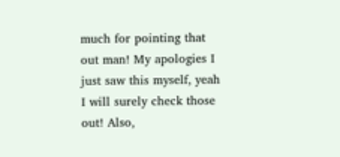much for pointing that out man! My apologies I just saw this myself, yeah I will surely check those out! Also,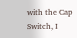with the Cap Switch, I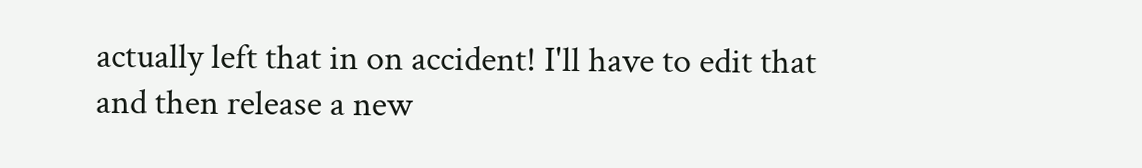actually left that in on accident! I'll have to edit that and then release a new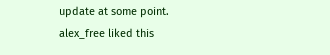update at some point.
alex_free liked this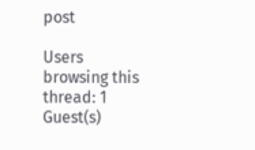post

Users browsing this thread: 1 Guest(s)